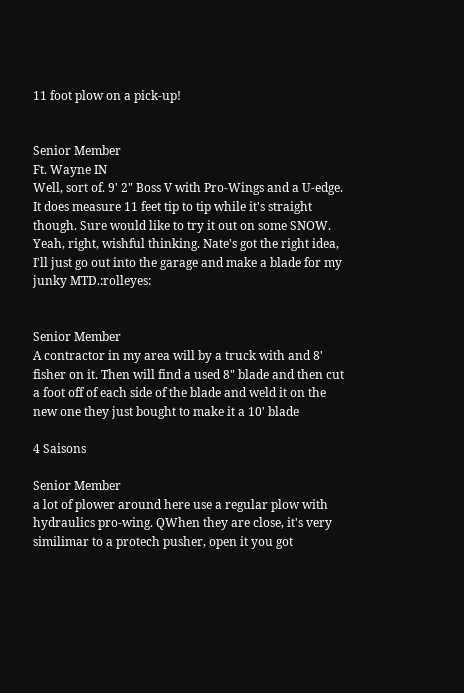11 foot plow on a pick-up!


Senior Member
Ft. Wayne IN
Well, sort of. 9' 2" Boss V with Pro-Wings and a U-edge. It does measure 11 feet tip to tip while it's straight though. Sure would like to try it out on some SNOW. Yeah, right, wishful thinking. Nate's got the right idea, I'll just go out into the garage and make a blade for my junky MTD.:rolleyes:


Senior Member
A contractor in my area will by a truck with and 8' fisher on it. Then will find a used 8" blade and then cut a foot off of each side of the blade and weld it on the new one they just bought to make it a 10' blade

4 Saisons

Senior Member
a lot of plower around here use a regular plow with hydraulics pro-wing. QWhen they are close, it's very similimar to a protech pusher, open it you got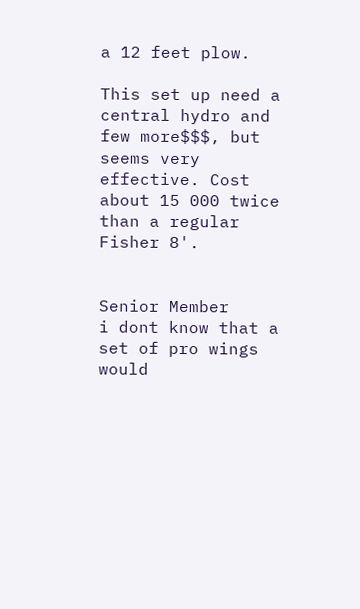a 12 feet plow.

This set up need a central hydro and few more$$$, but seems very effective. Cost about 15 000 twice than a regular Fisher 8'.


Senior Member
i dont know that a set of pro wings would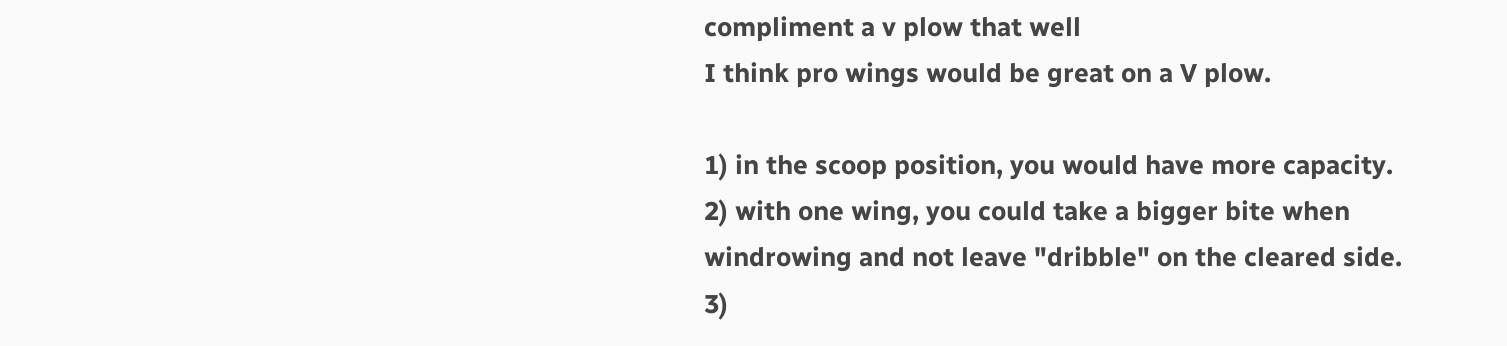compliment a v plow that well
I think pro wings would be great on a V plow.

1) in the scoop position, you would have more capacity.
2) with one wing, you could take a bigger bite when windrowing and not leave "dribble" on the cleared side.
3)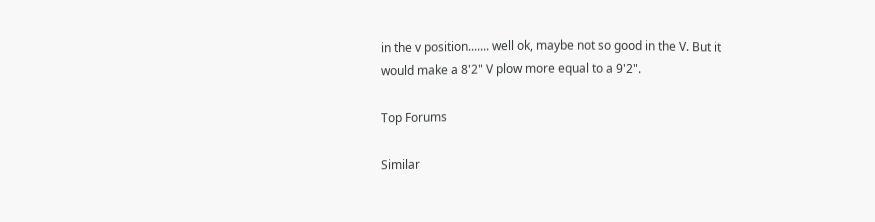in the v position....... well ok, maybe not so good in the V. But it would make a 8'2" V plow more equal to a 9'2".

Top Forums

Similar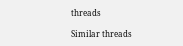threads

Similar threads